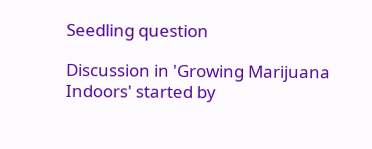Seedling question

Discussion in 'Growing Marijuana Indoors' started by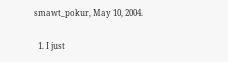smawt_pokur, May 10, 2004.

  1. I just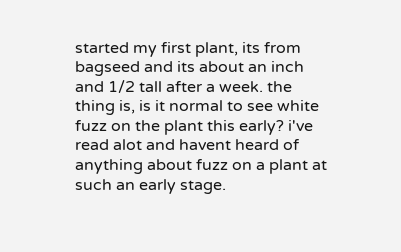started my first plant, its from bagseed and its about an inch and 1/2 tall after a week. the thing is, is it normal to see white fuzz on the plant this early? i've read alot and havent heard of anything about fuzz on a plant at such an early stage.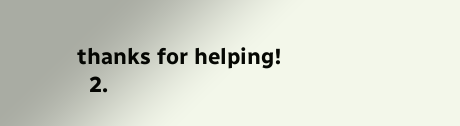thanks for helping!
  2.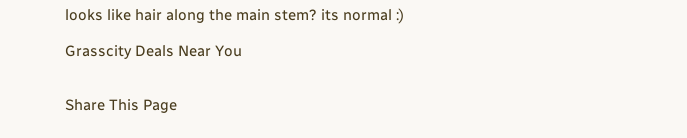looks like hair along the main stem? its normal :)

Grasscity Deals Near You


Share This Page